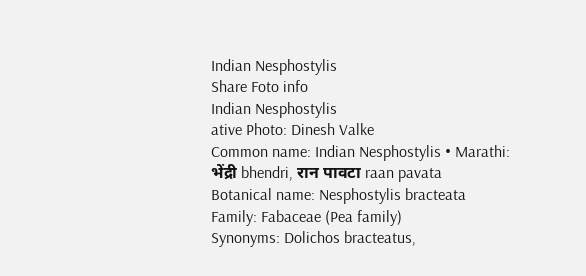Indian Nesphostylis
Share Foto info
Indian Nesphostylis
ative Photo: Dinesh Valke
Common name: Indian Nesphostylis • Marathi: भेंद्री bhendri, रान पावटा raan pavata
Botanical name: Nesphostylis bracteata    Family: Fabaceae (Pea family)
Synonyms: Dolichos bracteatus,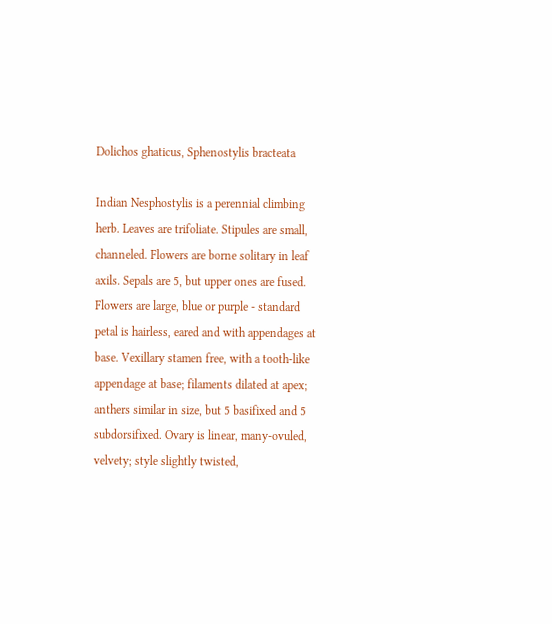Dolichos ghaticus, Sphenostylis bracteata

Indian Nesphostylis is a perennial climbing herb. Leaves are trifoliate. Stipules are small, channeled. Flowers are borne solitary in leaf axils. Sepals are 5, but upper ones are fused. Flowers are large, blue or purple - standard petal is hairless, eared and with appendages at base. Vexillary stamen free, with a tooth-like appendage at base; filaments dilated at apex; anthers similar in size, but 5 basifixed and 5 subdorsifixed. Ovary is linear, many-ovuled, velvety; style slightly twisted,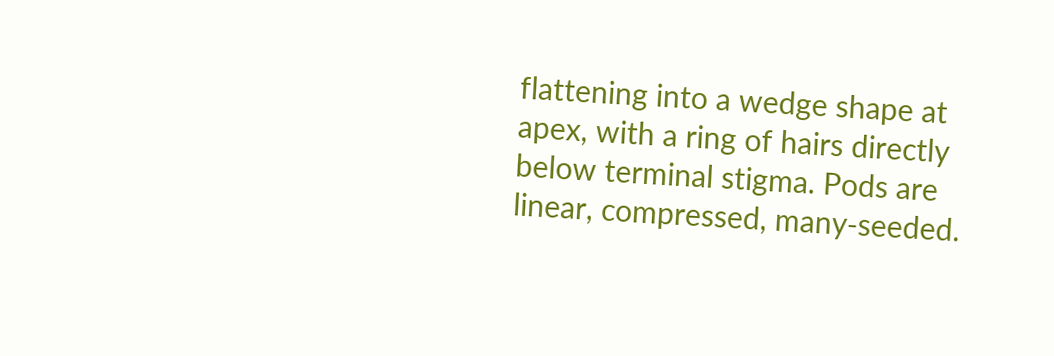flattening into a wedge shape at apex, with a ring of hairs directly below terminal stigma. Pods are linear, compressed, many-seeded.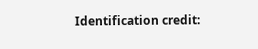Identification credit: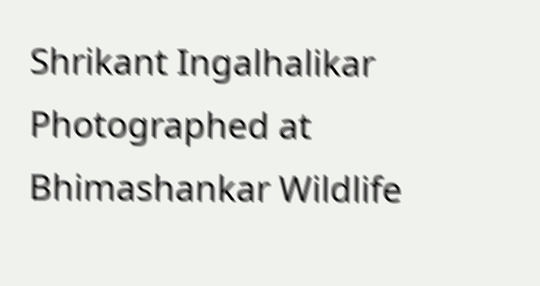Shrikant Ingalhalikar
Photographed at Bhimashankar Wildlife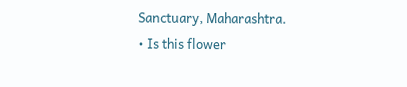Sanctuary, Maharashtra.
• Is this flower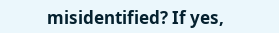misidentified? If yes,